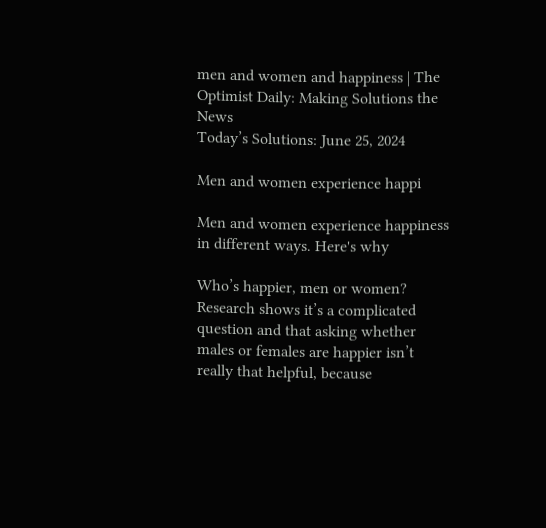men and women and happiness | The Optimist Daily: Making Solutions the News
Today’s Solutions: June 25, 2024

Men and women experience happi

Men and women experience happiness in different ways. Here's why

Who’s happier, men or women? Research shows it’s a complicated question and that asking whether males or females are happier isn’t really that helpful, because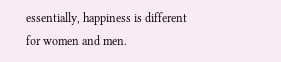essentially, happiness is different for women and men.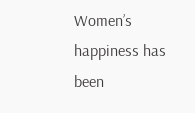Women’s happiness has been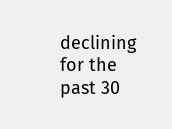declining for the past 30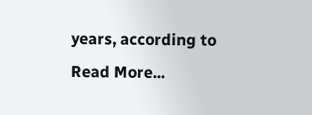years, according to Read More...